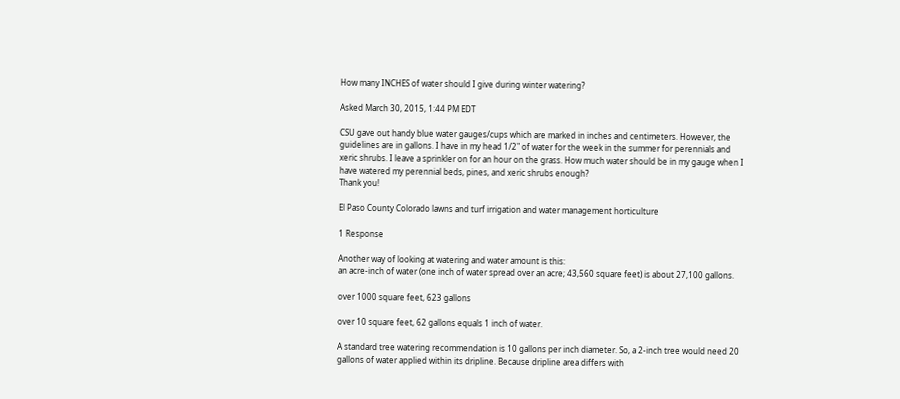How many INCHES of water should I give during winter watering?

Asked March 30, 2015, 1:44 PM EDT

CSU gave out handy blue water gauges/cups which are marked in inches and centimeters. However, the guidelines are in gallons. I have in my head 1/2" of water for the week in the summer for perennials and xeric shrubs. I leave a sprinkler on for an hour on the grass. How much water should be in my gauge when I have watered my perennial beds, pines, and xeric shrubs enough?
Thank you!

El Paso County Colorado lawns and turf irrigation and water management horticulture

1 Response

Another way of looking at watering and water amount is this:
an acre-inch of water (one inch of water spread over an acre; 43,560 square feet) is about 27,100 gallons.

over 1000 square feet, 623 gallons

over 10 square feet, 62 gallons equals 1 inch of water.

A standard tree watering recommendation is 10 gallons per inch diameter. So, a 2-inch tree would need 20 gallons of water applied within its dripline. Because dripline area differs with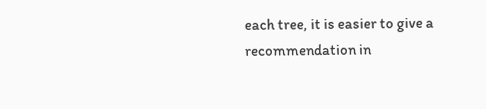each tree, it is easier to give a recommendation in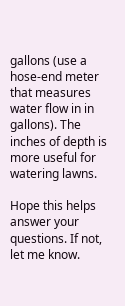gallons (use a hose-end meter that measures water flow in in gallons). The inches of depth is more useful for watering lawns.

Hope this helps answer your questions. If not, let me know.